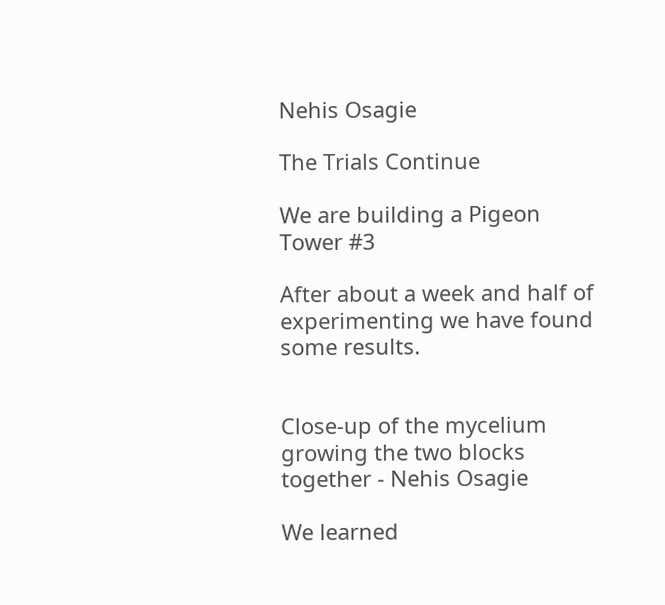Nehis Osagie

The Trials Continue

We are building a Pigeon Tower #3

After about a week and half of experimenting we have found some results.


Close-up of the mycelium growing the two blocks together - Nehis Osagie

We learned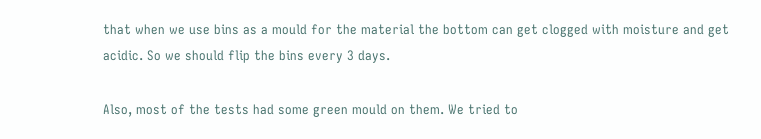that when we use bins as a mould for the material the bottom can get clogged with moisture and get acidic. So we should flip the bins every 3 days.

Also, most of the tests had some green mould on them. We tried to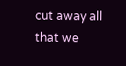cut away all that we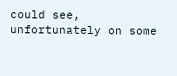could see, unfortunately on some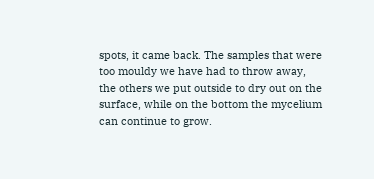spots, it came back. The samples that were too mouldy we have had to throw away, the others we put outside to dry out on the surface, while on the bottom the mycelium can continue to grow.